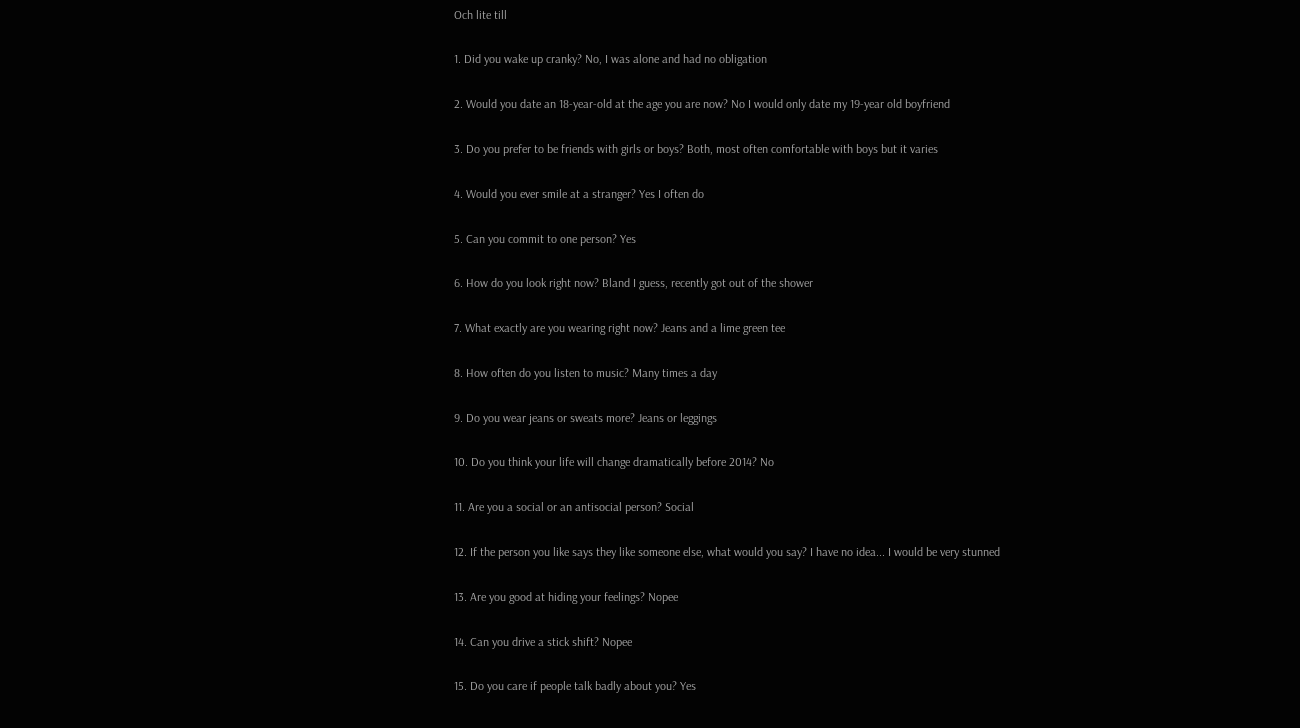Och lite till

1. Did you wake up cranky? No, I was alone and had no obligation

2. Would you date an 18-year-old at the age you are now? No I would only date my 19-year old boyfriend

3. Do you prefer to be friends with girls or boys? Both, most often comfortable with boys but it varies

4. Would you ever smile at a stranger? Yes I often do

5. Can you commit to one person? Yes

6. How do you look right now? Bland I guess, recently got out of the shower

7. What exactly are you wearing right now? Jeans and a lime green tee

8. How often do you listen to music? Many times a day

9. Do you wear jeans or sweats more? Jeans or leggings

10. Do you think your life will change dramatically before 2014? No

11. Are you a social or an antisocial person? Social

12. If the person you like says they like someone else, what would you say? I have no idea... I would be very stunned

13. Are you good at hiding your feelings? Nopee

14. Can you drive a stick shift? Nopee

15. Do you care if people talk badly about you? Yes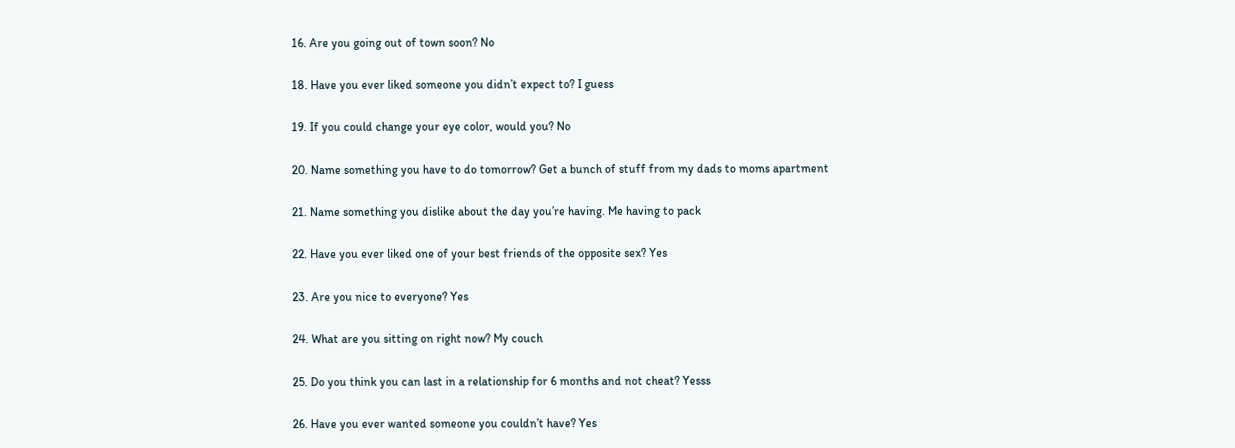16. Are you going out of town soon? No

18. Have you ever liked someone you didn’t expect to? I guess

19. If you could change your eye color, would you? No

20. Name something you have to do tomorrow? Get a bunch of stuff from my dads to moms apartment

21. Name something you dislike about the day you’re having. Me having to pack

22. Have you ever liked one of your best friends of the opposite sex? Yes

23. Are you nice to everyone? Yes

24. What are you sitting on right now? My couch

25. Do you think you can last in a relationship for 6 months and not cheat? Yesss

26. Have you ever wanted someone you couldn’t have? Yes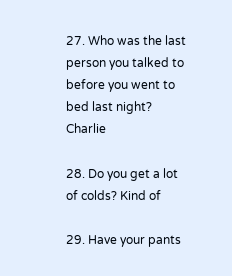27. Who was the last person you talked to before you went to bed last night? Charlie

28. Do you get a lot of colds? Kind of

29. Have your pants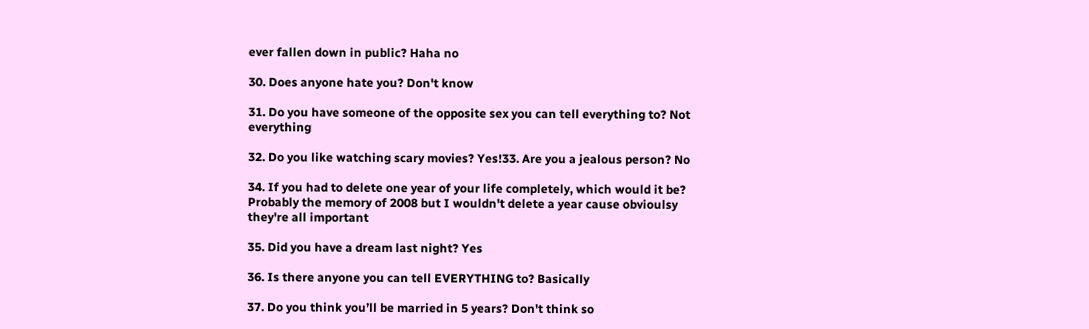ever fallen down in public? Haha no

30. Does anyone hate you? Don't know

31. Do you have someone of the opposite sex you can tell everything to? Not everything

32. Do you like watching scary movies? Yes!33. Are you a jealous person? No

34. If you had to delete one year of your life completely, which would it be? Probably the memory of 2008 but I wouldn't delete a year cause obvioulsy they're all important

35. Did you have a dream last night? Yes

36. Is there anyone you can tell EVERYTHING to? Basically

37. Do you think you’ll be married in 5 years? Don't think so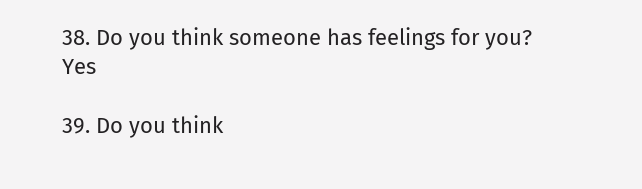38. Do you think someone has feelings for you? Yes

39. Do you think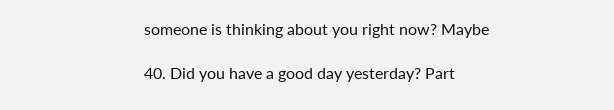someone is thinking about you right now? Maybe

40. Did you have a good day yesterday? Part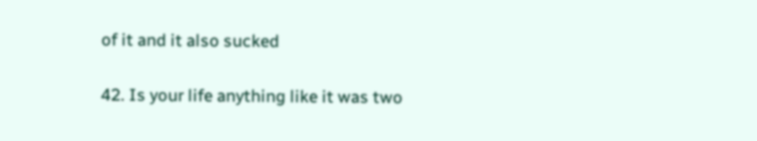of it and it also sucked

42. Is your life anything like it was two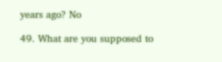years ago? No

49. What are you supposed to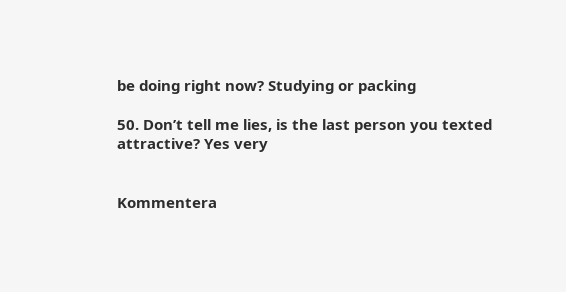be doing right now? Studying or packing

50. Don’t tell me lies, is the last person you texted attractive? Yes very


Kommentera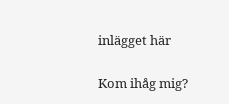inlägget här

Kom ihåg mig?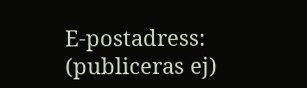E-postadress: (publiceras ej)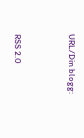URL/Din blogg:


RSS 2.0